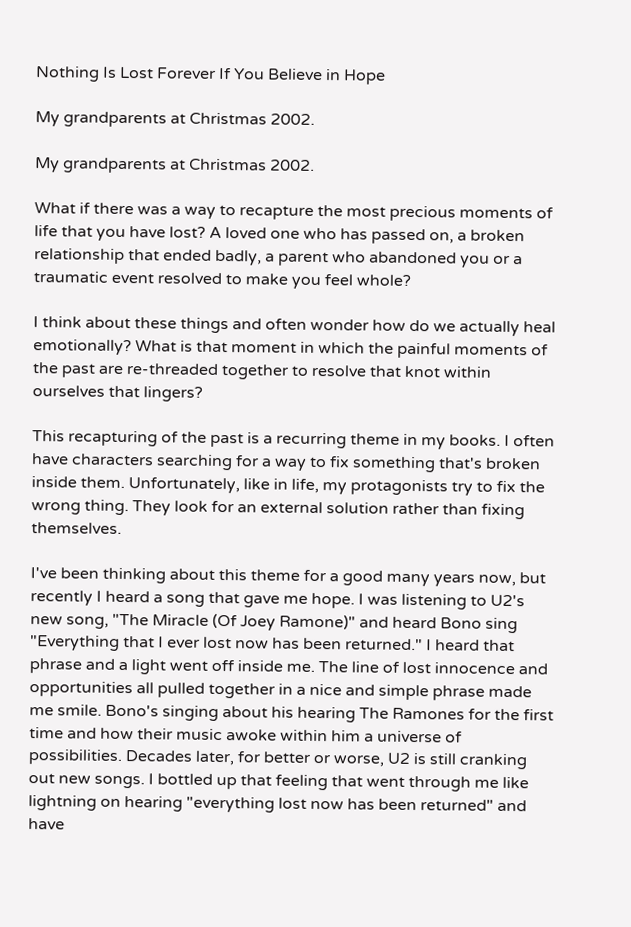Nothing Is Lost Forever If You Believe in Hope

My grandparents at Christmas 2002.

My grandparents at Christmas 2002.

What if there was a way to recapture the most precious moments of life that you have lost? A loved one who has passed on, a broken relationship that ended badly, a parent who abandoned you or a traumatic event resolved to make you feel whole?

I think about these things and often wonder how do we actually heal emotionally? What is that moment in which the painful moments of the past are re-threaded together to resolve that knot within ourselves that lingers?

This recapturing of the past is a recurring theme in my books. I often have characters searching for a way to fix something that's broken inside them. Unfortunately, like in life, my protagonists try to fix the wrong thing. They look for an external solution rather than fixing themselves.

I've been thinking about this theme for a good many years now, but recently I heard a song that gave me hope. I was listening to U2's new song, "The Miracle (Of Joey Ramone)" and heard Bono sing "Everything that I ever lost now has been returned." I heard that phrase and a light went off inside me. The line of lost innocence and opportunities all pulled together in a nice and simple phrase made me smile. Bono's singing about his hearing The Ramones for the first time and how their music awoke within him a universe of possibilities. Decades later, for better or worse, U2 is still cranking out new songs. I bottled up that feeling that went through me like lightning on hearing "everything lost now has been returned" and have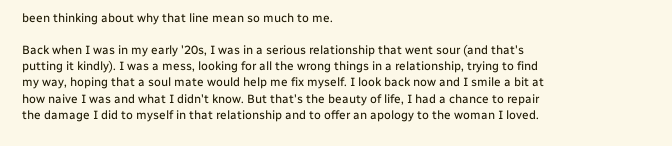been thinking about why that line mean so much to me.

Back when I was in my early '20s, I was in a serious relationship that went sour (and that's putting it kindly). I was a mess, looking for all the wrong things in a relationship, trying to find my way, hoping that a soul mate would help me fix myself. I look back now and I smile a bit at how naive I was and what I didn't know. But that's the beauty of life, I had a chance to repair the damage I did to myself in that relationship and to offer an apology to the woman I loved.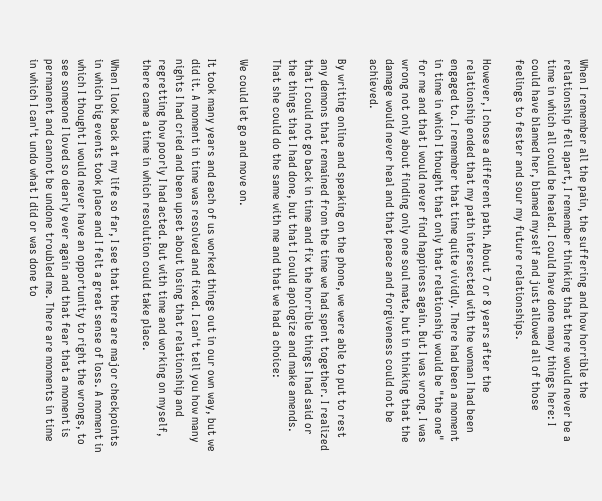When I remember all the pain, the suffering and how horrible the relationship fell apart, I remember thinking that there would never be a time in which all could be healed. I could have done many things here: I could have blamed her, blamed myself and just allowed all of those feelings to fester and sour my future relationships.

However, I chose a different path. About 7 or 8 years after the relationship ended that my path intersected with the woman I had been engaged to. I remember that time quite vividly. There had been a moment in time in which I thought that only that relationship would be "the one" for me and that I would never find happiness again. But I was wrong. I was wrong not only about finding only one soul mate, but in thinking that the damage would never heal and that peace and forgiveness could not be achieved.

By writing online and speaking on the phone, we were able to put to rest any demons that remained from the time we had spent together. I realized that I could not go back in time and fix the horrible things I had said or the things that I had done, but that I could apologize and make amends. That she could do the same with me and that we had a choice:

We could let go and move on.

It took many years and each of us worked things out in our own way, but we did it. A moment in time was resolved and fixed. I can't tell you how many nights I had cried and been upset about losing that relationship and regretting how poorly I had acted. But with time and working on myself, there came a time in which resolution could take place.

When I look back at my life so far, I see that there are major checkpoints in which big events took place and I felt a great sense of loss. A moment in which I thought I would never have an opportunity to right the wrongs, to see someone I loved so dearly ever again and that fear that a moment is permanent and cannot be undone troubled me. There are moments in time in which I can't undo what I did or was done to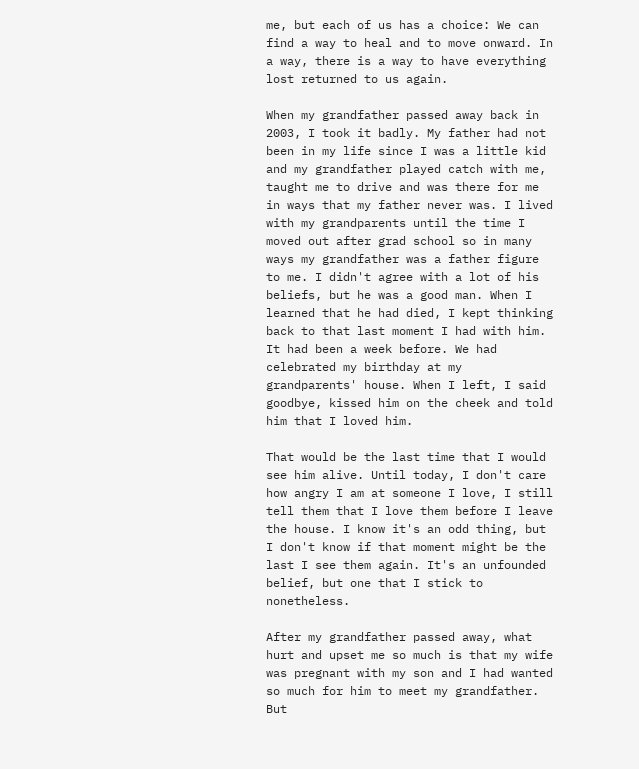me, but each of us has a choice: We can find a way to heal and to move onward. In a way, there is a way to have everything lost returned to us again.

When my grandfather passed away back in 2003, I took it badly. My father had not been in my life since I was a little kid and my grandfather played catch with me, taught me to drive and was there for me in ways that my father never was. I lived with my grandparents until the time I moved out after grad school so in many ways my grandfather was a father figure to me. I didn't agree with a lot of his beliefs, but he was a good man. When I learned that he had died, I kept thinking back to that last moment I had with him. It had been a week before. We had celebrated my birthday at my grandparents' house. When I left, I said goodbye, kissed him on the cheek and told him that I loved him.

That would be the last time that I would see him alive. Until today, I don't care how angry I am at someone I love, I still tell them that I love them before I leave the house. I know it's an odd thing, but I don't know if that moment might be the last I see them again. It's an unfounded belief, but one that I stick to nonetheless.

After my grandfather passed away, what hurt and upset me so much is that my wife was pregnant with my son and I had wanted so much for him to meet my grandfather. But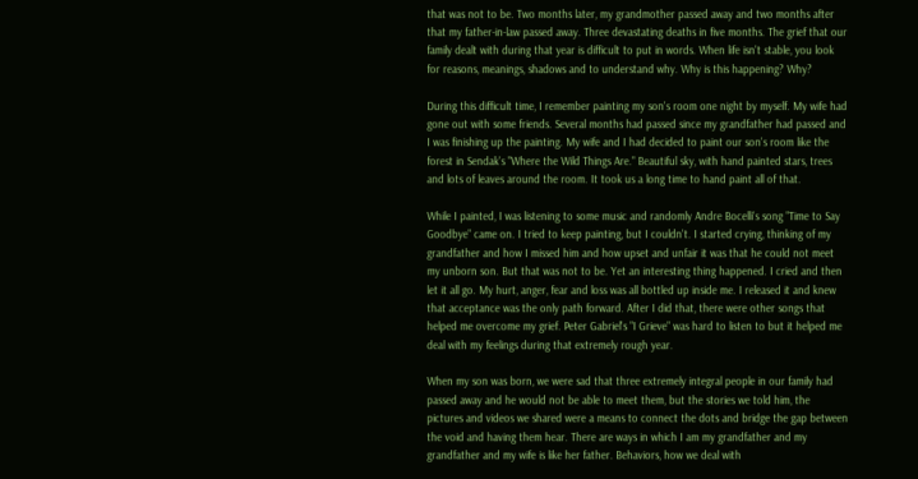that was not to be. Two months later, my grandmother passed away and two months after that my father-in-law passed away. Three devastating deaths in five months. The grief that our family dealt with during that year is difficult to put in words. When life isn't stable, you look for reasons, meanings, shadows and to understand why. Why is this happening? Why?

During this difficult time, I remember painting my son's room one night by myself. My wife had gone out with some friends. Several months had passed since my grandfather had passed and I was finishing up the painting. My wife and I had decided to paint our son's room like the forest in Sendak's "Where the Wild Things Are." Beautiful sky, with hand painted stars, trees and lots of leaves around the room. It took us a long time to hand paint all of that.

While I painted, I was listening to some music and randomly Andre Bocelli's song "Time to Say Goodbye" came on. I tried to keep painting, but I couldn't. I started crying, thinking of my grandfather and how I missed him and how upset and unfair it was that he could not meet my unborn son. But that was not to be. Yet an interesting thing happened. I cried and then let it all go. My hurt, anger, fear and loss was all bottled up inside me. I released it and knew that acceptance was the only path forward. After I did that, there were other songs that helped me overcome my grief. Peter Gabriel's "I Grieve" was hard to listen to but it helped me deal with my feelings during that extremely rough year.

When my son was born, we were sad that three extremely integral people in our family had passed away and he would not be able to meet them, but the stories we told him, the pictures and videos we shared were a means to connect the dots and bridge the gap between the void and having them hear. There are ways in which I am my grandfather and my grandfather and my wife is like her father. Behaviors, how we deal with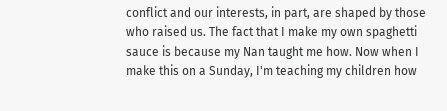conflict and our interests, in part, are shaped by those who raised us. The fact that I make my own spaghetti sauce is because my Nan taught me how. Now when I make this on a Sunday, I'm teaching my children how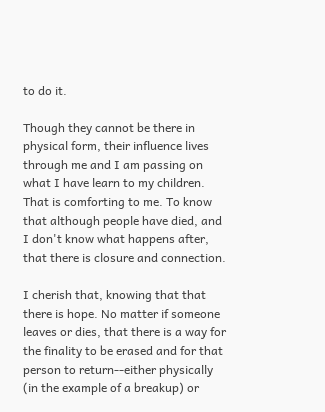to do it.

Though they cannot be there in physical form, their influence lives through me and I am passing on what I have learn to my children. That is comforting to me. To know that although people have died, and I don't know what happens after, that there is closure and connection.

I cherish that, knowing that that there is hope. No matter if someone leaves or dies, that there is a way for the finality to be erased and for that person to return--either physically (in the example of a breakup) or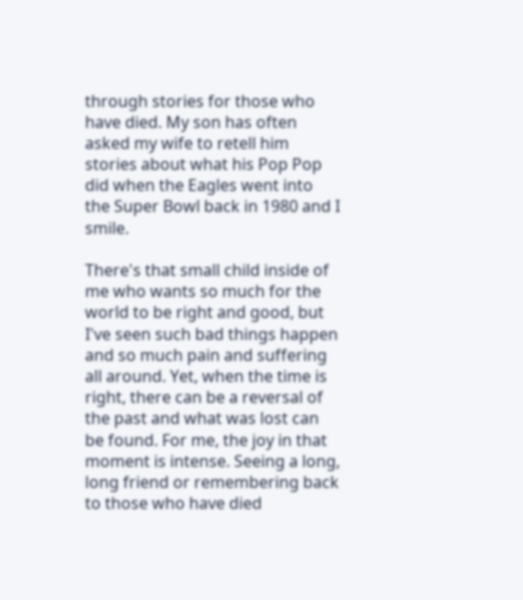through stories for those who have died. My son has often asked my wife to retell him stories about what his Pop Pop did when the Eagles went into the Super Bowl back in 1980 and I smile.

There's that small child inside of me who wants so much for the world to be right and good, but I've seen such bad things happen and so much pain and suffering all around. Yet, when the time is right, there can be a reversal of the past and what was lost can be found. For me, the joy in that moment is intense. Seeing a long, long friend or remembering back to those who have died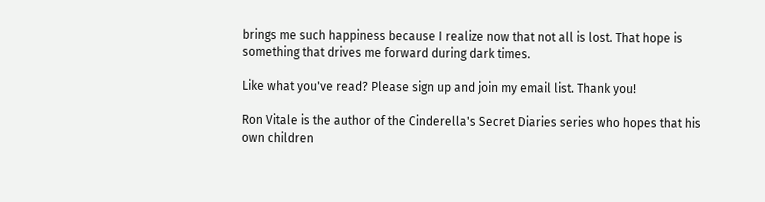brings me such happiness because I realize now that not all is lost. That hope is something that drives me forward during dark times.

Like what you've read? Please sign up and join my email list. Thank you!

Ron Vitale is the author of the Cinderella's Secret Diaries series who hopes that his own children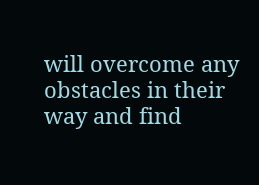will overcome any obstacles in their way and find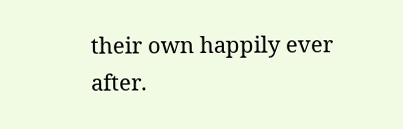their own happily ever after.